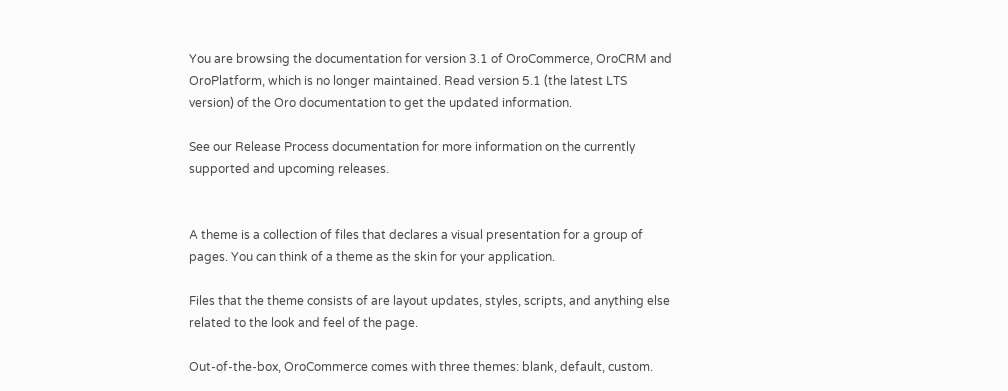You are browsing the documentation for version 3.1 of OroCommerce, OroCRM and OroPlatform, which is no longer maintained. Read version 5.1 (the latest LTS version) of the Oro documentation to get the updated information.

See our Release Process documentation for more information on the currently supported and upcoming releases.


A theme is a collection of files that declares a visual presentation for a group of pages. You can think of a theme as the skin for your application.

Files that the theme consists of are layout updates, styles, scripts, and anything else related to the look and feel of the page.

Out-of-the-box, OroCommerce comes with three themes: blank, default, custom.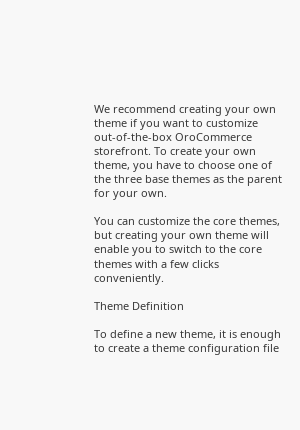We recommend creating your own theme if you want to customize out-of-the-box OroCommerce storefront. To create your own theme, you have to choose one of the three base themes as the parent for your own.

You can customize the core themes, but creating your own theme will enable you to switch to the core themes with a few clicks conveniently.

Theme Definition

To define a new theme, it is enough to create a theme configuration file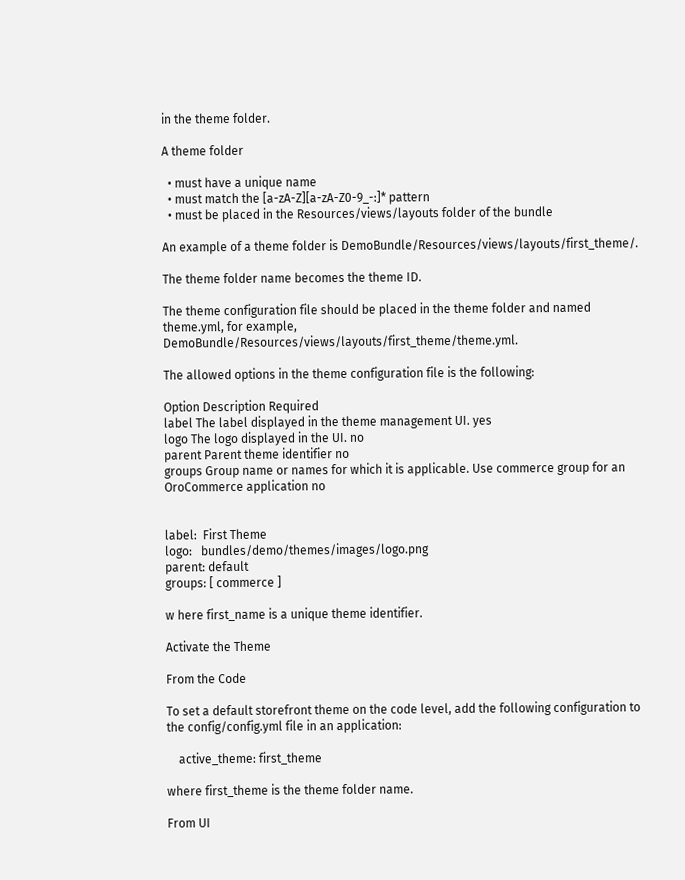in the theme folder.

A theme folder

  • must have a unique name
  • must match the [a-zA-Z][a-zA-Z0-9_-:]* pattern
  • must be placed in the Resources/views/layouts folder of the bundle

An example of a theme folder is DemoBundle/Resources/views/layouts/first_theme/.

The theme folder name becomes the theme ID.

The theme configuration file should be placed in the theme folder and named theme.yml, for example, DemoBundle/Resources/views/layouts/first_theme/theme.yml.

The allowed options in the theme configuration file is the following:

Option Description Required
label The label displayed in the theme management UI. yes
logo The logo displayed in the UI. no
parent Parent theme identifier no
groups Group name or names for which it is applicable. Use commerce group for an OroCommerce application no


label:  First Theme
logo:   bundles/demo/themes/images/logo.png
parent: default
groups: [ commerce ]

w here first_name is a unique theme identifier.

Activate the Theme

From the Code

To set a default storefront theme on the code level, add the following configuration to the config/config.yml file in an application:

    active_theme: first_theme

where first_theme is the theme folder name.

From UI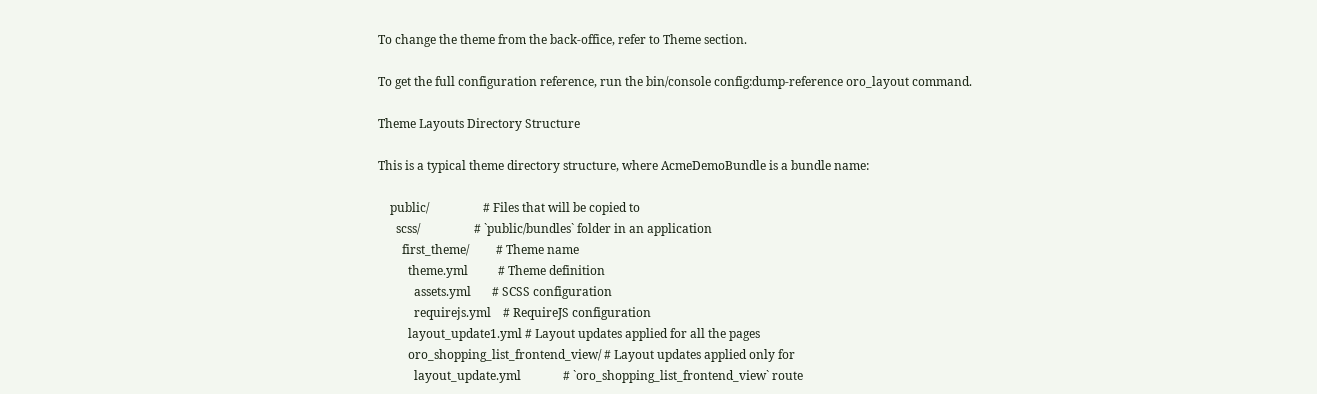To change the theme from the back-office, refer to Theme section.

To get the full configuration reference, run the bin/console config:dump-reference oro_layout command.

Theme Layouts Directory Structure

This is a typical theme directory structure, where AcmeDemoBundle is a bundle name:

    public/                  # Files that will be copied to
      scss/                  # `public/bundles` folder in an application
        first_theme/         # Theme name
          theme.yml          # Theme definition
            assets.yml       # SCSS configuration
            requirejs.yml    # RequireJS configuration
          layout_update1.yml # Layout updates applied for all the pages
          oro_shopping_list_frontend_view/ # Layout updates applied only for
            layout_update.yml              # `oro_shopping_list_frontend_view` route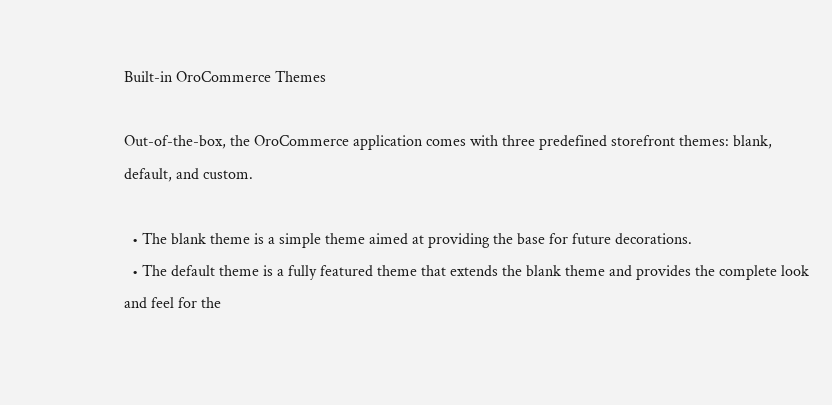Built-in OroCommerce Themes

Out-of-the-box, the OroCommerce application comes with three predefined storefront themes: blank, default, and custom.

  • The blank theme is a simple theme aimed at providing the base for future decorations.
  • The default theme is a fully featured theme that extends the blank theme and provides the complete look and feel for the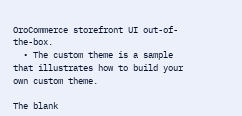OroCommerce storefront UI out-of-the-box.
  • The custom theme is a sample that illustrates how to build your own custom theme.

The blank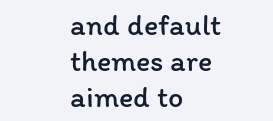and default themes are aimed to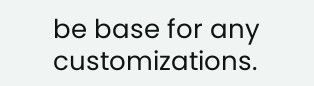be base for any customizations.